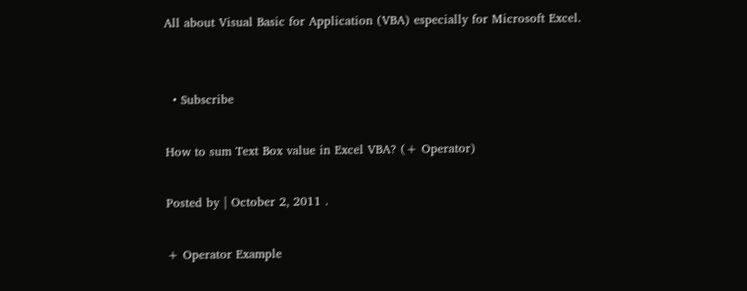All about Visual Basic for Application (VBA) especially for Microsoft Excel.


  • Subscribe

How to sum Text Box value in Excel VBA? (+ Operator)

Posted by | October 2, 2011 .

+ Operator Example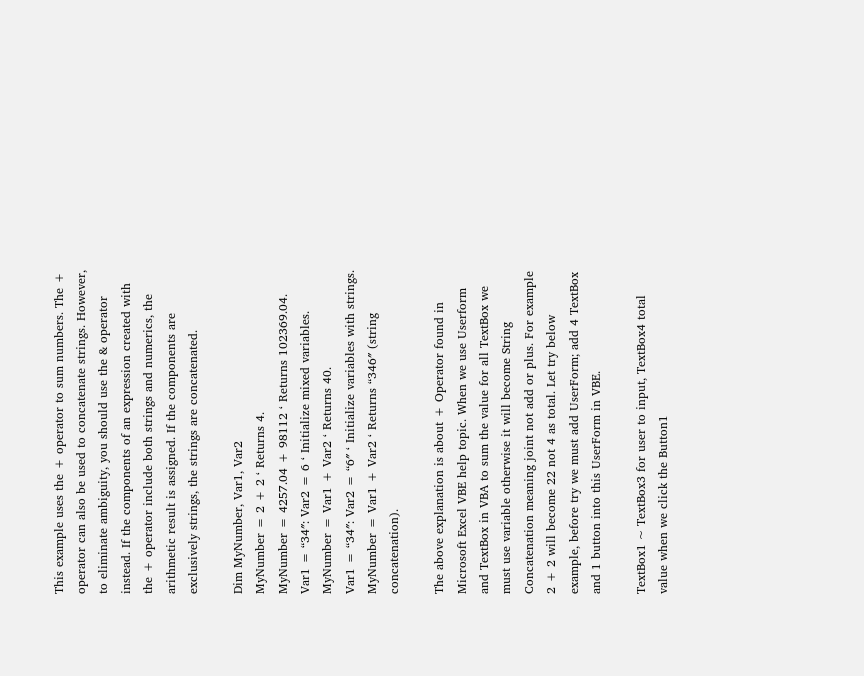This example uses the + operator to sum numbers. The + operator can also be used to concatenate strings. However, to eliminate ambiguity, you should use the & operator instead. If the components of an expression created with the + operator include both strings and numerics, the arithmetic result is assigned. If the components are exclusively strings, the strings are concatenated.

Dim MyNumber, Var1, Var2
MyNumber = 2 + 2 ‘ Returns 4.
MyNumber = 4257.04 + 98112 ‘ Returns 102369.04.
Var1 = “34″: Var2 = 6 ‘ Initialize mixed variables.
MyNumber = Var1 + Var2 ‘ Returns 40.
Var1 = “34″: Var2 = “6″ ‘ Initialize variables with strings.
MyNumber = Var1 + Var2 ‘ Returns “346″ (string concatenation).

The above explanation is about + Operator found in Microsoft Excel VBE help topic. When we use Userform and TextBox in VBA to sum the value for all TextBox we must use variable otherwise it will become String Concatenation meaning joint not add or plus. For example 2 + 2 will become 22 not 4 as total. Let try below example, before try we must add UserForm; add 4 TextBox and 1 button into this UserForm in VBE.

TextBox1 ~ TextBox3 for user to input, TextBox4 total value when we click the Button1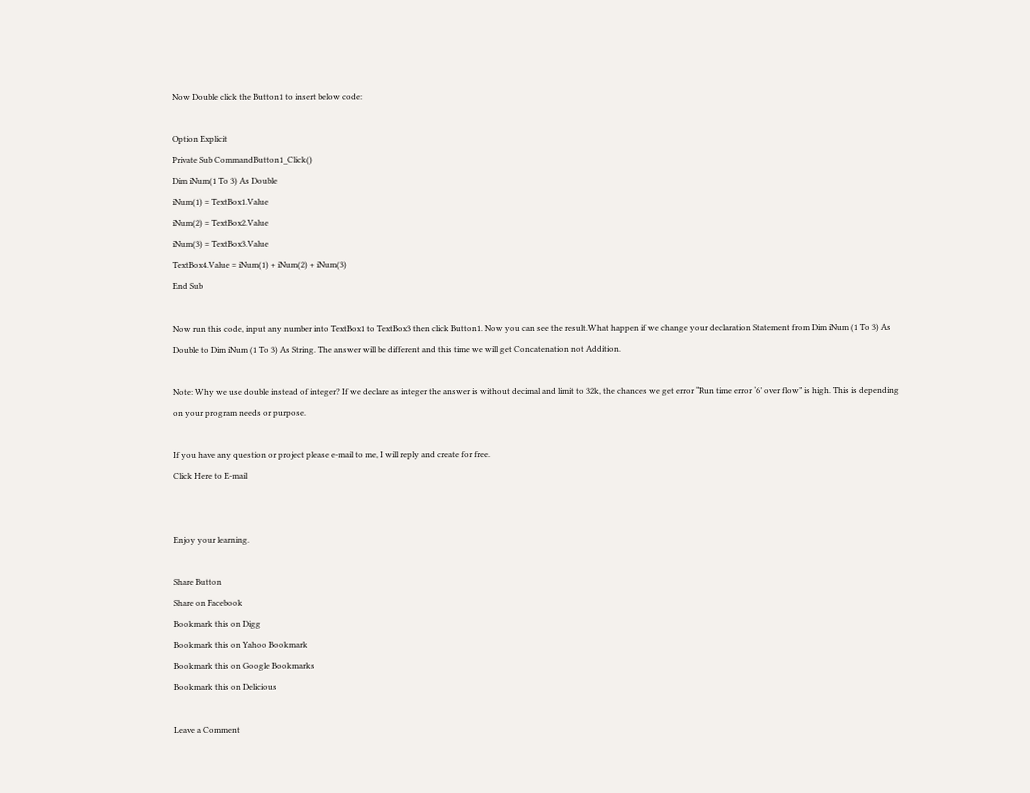Now Double click the Button1 to insert below code:

Option Explicit
Private Sub CommandButton1_Click()
Dim iNum(1 To 3) As Double
iNum(1) = TextBox1.Value
iNum(2) = TextBox2.Value
iNum(3) = TextBox3.Value
TextBox4.Value = iNum(1) + iNum(2) + iNum(3)
End Sub

Now run this code, input any number into TextBox1 to TextBox3 then click Button1. Now you can see the result.What happen if we change your declaration Statement from Dim iNum (1 To 3) As Double to Dim iNum (1 To 3) As String. The answer will be different and this time we will get Concatenation not Addition.

Note: Why we use double instead of integer? If we declare as integer the answer is without decimal and limit to 32k, the chances we get error “Run time error ‘6’ over flow” is high. This is depending on your program needs or purpose.

If you have any question or project please e-mail to me, I will reply and create for free.
Click Here to E-mail


Enjoy your learning.

Share Button
Share on Facebook
Bookmark this on Digg
Bookmark this on Yahoo Bookmark
Bookmark this on Google Bookmarks
Bookmark this on Delicious

Leave a Comment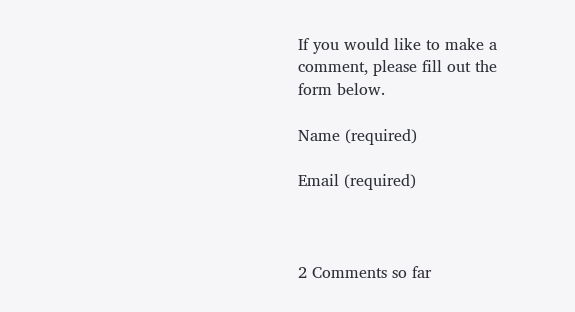If you would like to make a comment, please fill out the form below.

Name (required)

Email (required)



2 Comments so far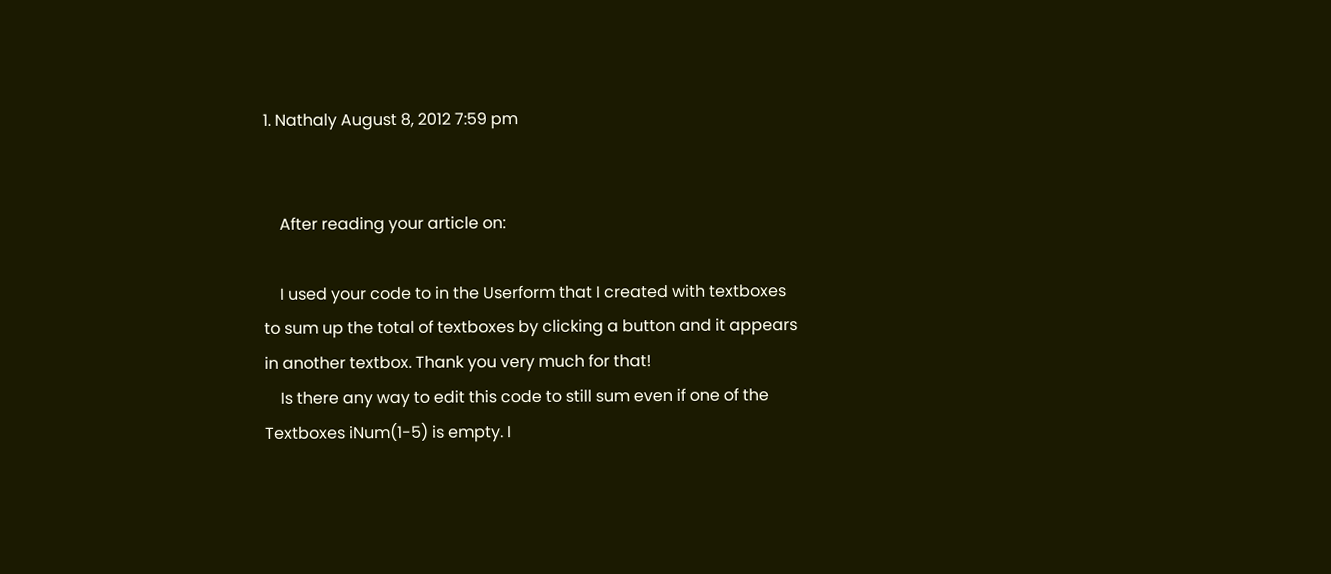1. Nathaly August 8, 2012 7:59 pm


    After reading your article on:

    I used your code to in the Userform that I created with textboxes to sum up the total of textboxes by clicking a button and it appears in another textbox. Thank you very much for that!
    Is there any way to edit this code to still sum even if one of the Textboxes iNum(1-5) is empty. I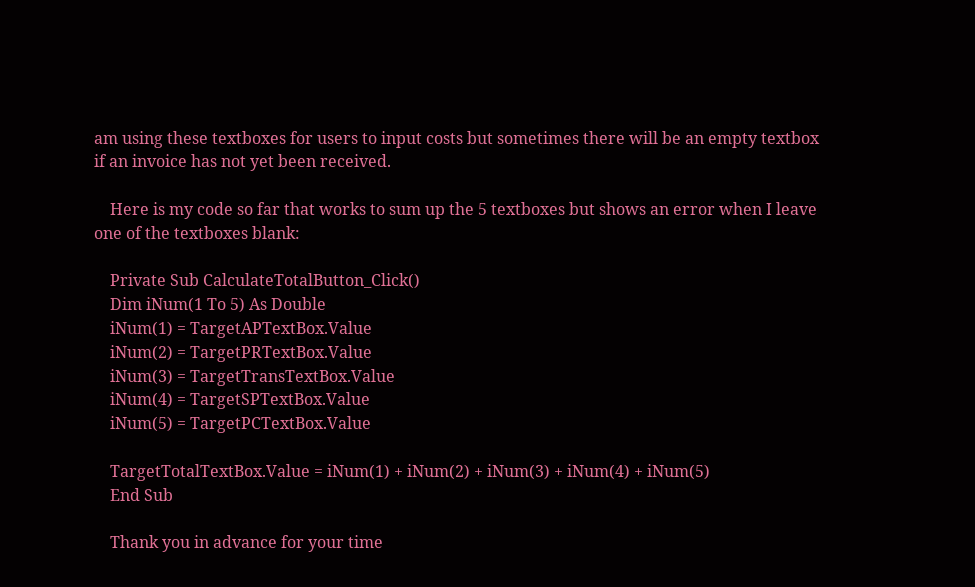am using these textboxes for users to input costs but sometimes there will be an empty textbox if an invoice has not yet been received.

    Here is my code so far that works to sum up the 5 textboxes but shows an error when I leave one of the textboxes blank:

    Private Sub CalculateTotalButton_Click()
    Dim iNum(1 To 5) As Double
    iNum(1) = TargetAPTextBox.Value
    iNum(2) = TargetPRTextBox.Value
    iNum(3) = TargetTransTextBox.Value
    iNum(4) = TargetSPTextBox.Value
    iNum(5) = TargetPCTextBox.Value

    TargetTotalTextBox.Value = iNum(1) + iNum(2) + iNum(3) + iNum(4) + iNum(5)
    End Sub

    Thank you in advance for your time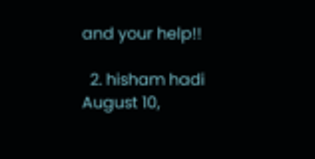and your help!!

  2. hisham hadi August 10,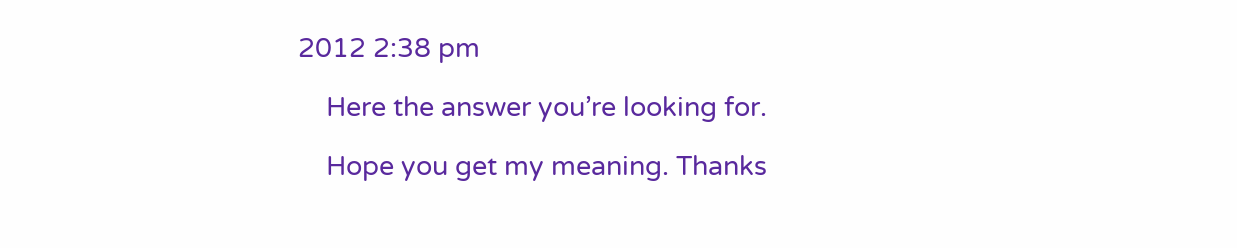2012 2:38 pm

    Here the answer you’re looking for.

    Hope you get my meaning. Thanks